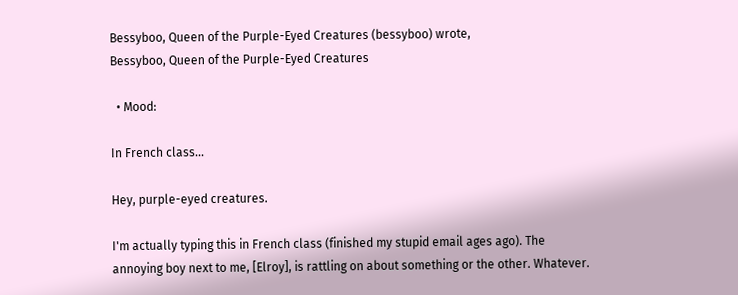Bessyboo, Queen of the Purple-Eyed Creatures (bessyboo) wrote,
Bessyboo, Queen of the Purple-Eyed Creatures

  • Mood:

In French class...

Hey, purple-eyed creatures.

I'm actually typing this in French class (finished my stupid email ages ago). The annoying boy next to me, [Elroy], is rattling on about something or the other. Whatever.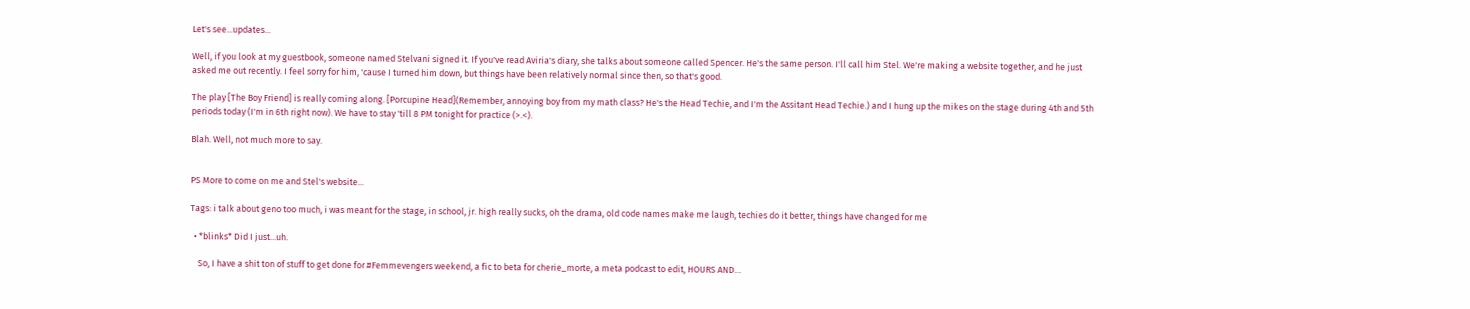Let's see...updates...

Well, if you look at my guestbook, someone named Stelvani signed it. If you've read Aviria's diary, she talks about someone called Spencer. He's the same person. I'll call him Stel. We're making a website together, and he just asked me out recently. I feel sorry for him, 'cause I turned him down, but things have been relatively normal since then, so that's good.

The play [The Boy Friend] is really coming along. [Porcupine Head](Remember, annoying boy from my math class? He's the Head Techie, and I'm the Assitant Head Techie.) and I hung up the mikes on the stage during 4th and 5th periods today (I'm in 6th right now). We have to stay 'till 8 PM tonight for practice (>.<).

Blah. Well, not much more to say.


PS More to come on me and Stel's website...

Tags: i talk about geno too much, i was meant for the stage, in school, jr. high really sucks, oh the drama, old code names make me laugh, techies do it better, things have changed for me

  • *blinks* Did I just...uh.

    So, I have a shit ton of stuff to get done for #Femmevengers weekend, a fic to beta for cherie_morte, a meta podcast to edit, HOURS AND…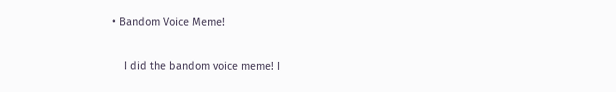• Bandom Voice Meme!

    I did the bandom voice meme! I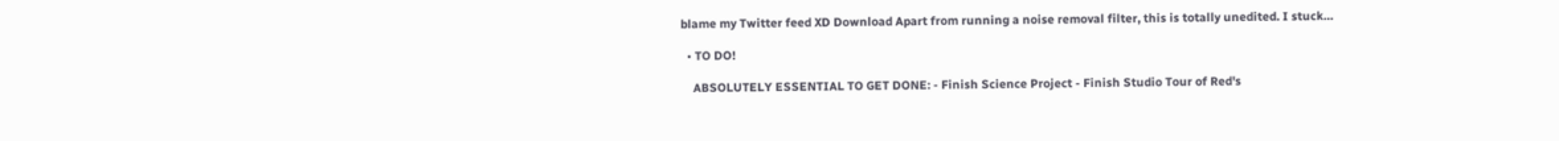blame my Twitter feed XD Download Apart from running a noise removal filter, this is totally unedited. I stuck…

  • TO DO!

    ABSOLUTELY ESSENTIAL TO GET DONE: - Finish Science Project - Finish Studio Tour of Red's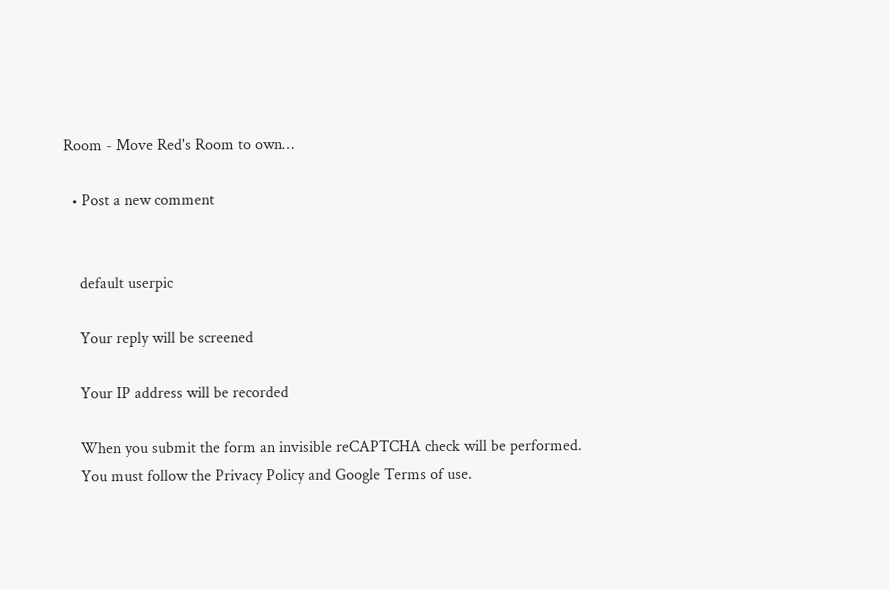Room - Move Red's Room to own…

  • Post a new comment


    default userpic

    Your reply will be screened

    Your IP address will be recorded

    When you submit the form an invisible reCAPTCHA check will be performed.
    You must follow the Privacy Policy and Google Terms of use.